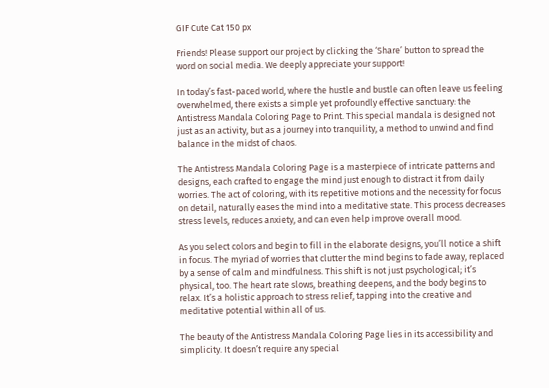GIF Cute Cat 150 px

Friends! Please support our project by clicking the ‘Share’ button to spread the word on social media. We deeply appreciate your support!

In today’s fast-paced world, where the hustle and bustle can often leave us feeling overwhelmed, there exists a simple yet profoundly effective sanctuary: the Antistress Mandala Coloring Page to Print. This special mandala is designed not just as an activity, but as a journey into tranquility, a method to unwind and find balance in the midst of chaos.

The Antistress Mandala Coloring Page is a masterpiece of intricate patterns and designs, each crafted to engage the mind just enough to distract it from daily worries. The act of coloring, with its repetitive motions and the necessity for focus on detail, naturally eases the mind into a meditative state. This process decreases stress levels, reduces anxiety, and can even help improve overall mood.

As you select colors and begin to fill in the elaborate designs, you’ll notice a shift in focus. The myriad of worries that clutter the mind begins to fade away, replaced by a sense of calm and mindfulness. This shift is not just psychological; it’s physical, too. The heart rate slows, breathing deepens, and the body begins to relax. It’s a holistic approach to stress relief, tapping into the creative and meditative potential within all of us.

The beauty of the Antistress Mandala Coloring Page lies in its accessibility and simplicity. It doesn’t require any special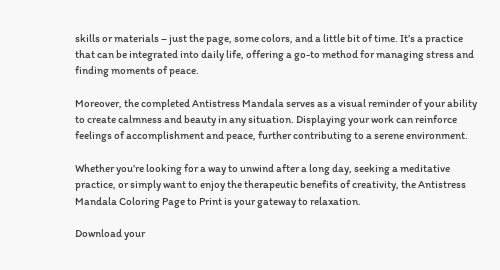skills or materials – just the page, some colors, and a little bit of time. It’s a practice that can be integrated into daily life, offering a go-to method for managing stress and finding moments of peace.

Moreover, the completed Antistress Mandala serves as a visual reminder of your ability to create calmness and beauty in any situation. Displaying your work can reinforce feelings of accomplishment and peace, further contributing to a serene environment.

Whether you’re looking for a way to unwind after a long day, seeking a meditative practice, or simply want to enjoy the therapeutic benefits of creativity, the Antistress Mandala Coloring Page to Print is your gateway to relaxation.

Download your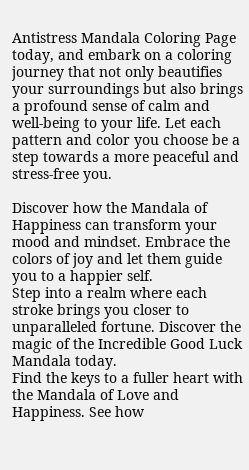Antistress Mandala Coloring Page today, and embark on a coloring journey that not only beautifies your surroundings but also brings a profound sense of calm and well-being to your life. Let each pattern and color you choose be a step towards a more peaceful and stress-free you.

Discover how the Mandala of Happiness can transform your mood and mindset. Embrace the colors of joy and let them guide you to a happier self.
Step into a realm where each stroke brings you closer to unparalleled fortune. Discover the magic of the Incredible Good Luck Mandala today.
Find the keys to a fuller heart with the Mandala of Love and Happiness. See how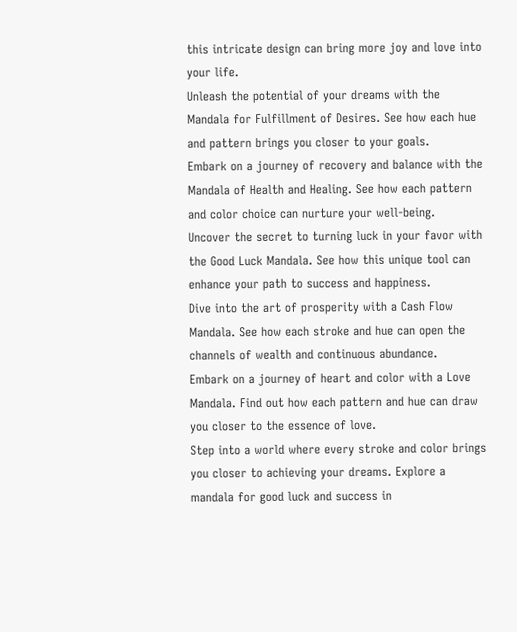this intricate design can bring more joy and love into your life.
Unleash the potential of your dreams with the Mandala for Fulfillment of Desires. See how each hue and pattern brings you closer to your goals.
Embark on a journey of recovery and balance with the Mandala of Health and Healing. See how each pattern and color choice can nurture your well-being.
Uncover the secret to turning luck in your favor with the Good Luck Mandala. See how this unique tool can enhance your path to success and happiness.
Dive into the art of prosperity with a Cash Flow Mandala. See how each stroke and hue can open the channels of wealth and continuous abundance.
Embark on a journey of heart and color with a Love Mandala. Find out how each pattern and hue can draw you closer to the essence of love.
Step into a world where every stroke and color brings you closer to achieving your dreams. Explore a mandala for good luck and success in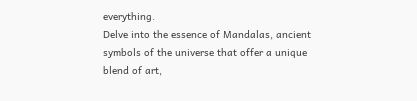everything.
Delve into the essence of Mandalas, ancient symbols of the universe that offer a unique blend of art,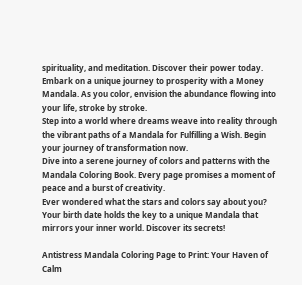spirituality, and meditation. Discover their power today.
Embark on a unique journey to prosperity with a Money Mandala. As you color, envision the abundance flowing into your life, stroke by stroke.
Step into a world where dreams weave into reality through the vibrant paths of a Mandala for Fulfilling a Wish. Begin your journey of transformation now.
Dive into a serene journey of colors and patterns with the Mandala Coloring Book. Every page promises a moment of peace and a burst of creativity.
Ever wondered what the stars and colors say about you? Your birth date holds the key to a unique Mandala that mirrors your inner world. Discover its secrets!

Antistress Mandala Coloring Page to Print: Your Haven of Calm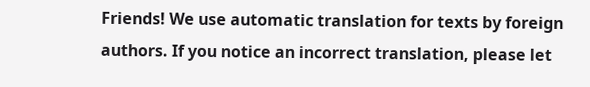Friends! We use automatic translation for texts by foreign authors. If you notice an incorrect translation, please let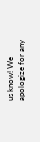us know! We apologize for any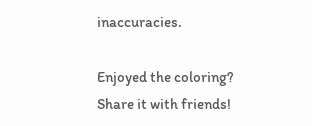inaccuracies.

Enjoyed the coloring? Share it with friends!